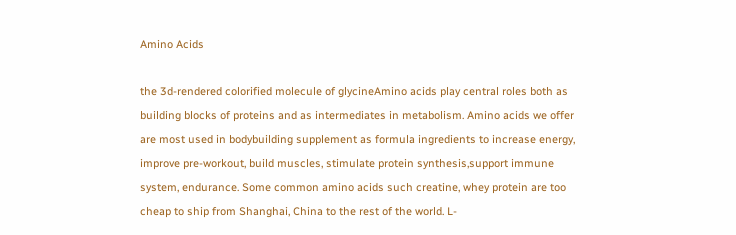Amino Acids

the 3d-rendered colorified molecule of glycineAmino acids play central roles both as building blocks of proteins and as intermediates in metabolism. Amino acids we offer are most used in bodybuilding supplement as formula ingredients to increase energy, improve pre-workout, build muscles, stimulate protein synthesis,support immune system, endurance. Some common amino acids such creatine, whey protein are too cheap to ship from Shanghai, China to the rest of the world. L-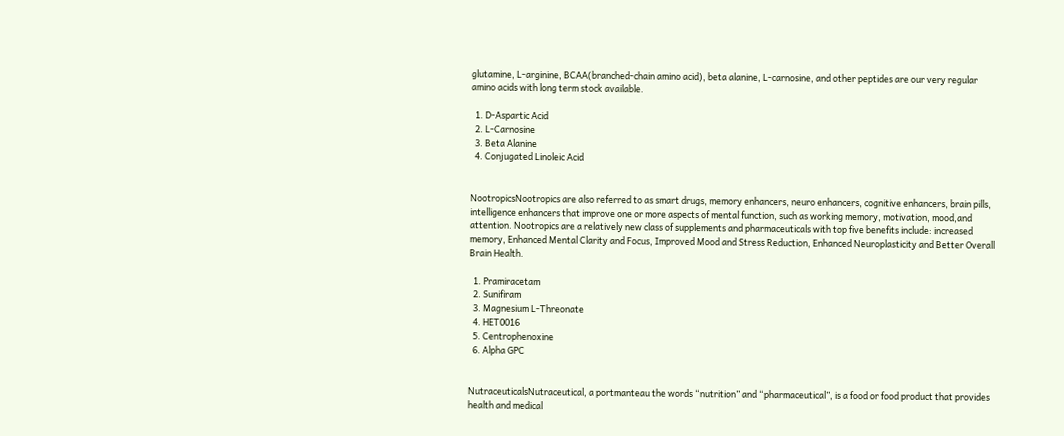glutamine, L-arginine, BCAA(branched-chain amino acid), beta alanine, L-carnosine, and other peptides are our very regular amino acids with long term stock available.

  1. D-Aspartic Acid
  2. L-Carnosine
  3. Beta Alanine
  4. Conjugated Linoleic Acid


NootropicsNootropics are also referred to as smart drugs, memory enhancers, neuro enhancers, cognitive enhancers, brain pills, intelligence enhancers that improve one or more aspects of mental function, such as working memory, motivation, mood,and attention. Nootropics are a relatively new class of supplements and pharmaceuticals with top five benefits include: increased memory, Enhanced Mental Clarity and Focus, Improved Mood and Stress Reduction, Enhanced Neuroplasticity and Better Overall Brain Health.

  1. Pramiracetam
  2. Sunifiram
  3. Magnesium L-Threonate
  4. HET0016
  5. Centrophenoxine
  6. Alpha GPC


NutraceuticalsNutraceutical, a portmanteau the words “nutrition” and “pharmaceutical”, is a food or food product that provides health and medical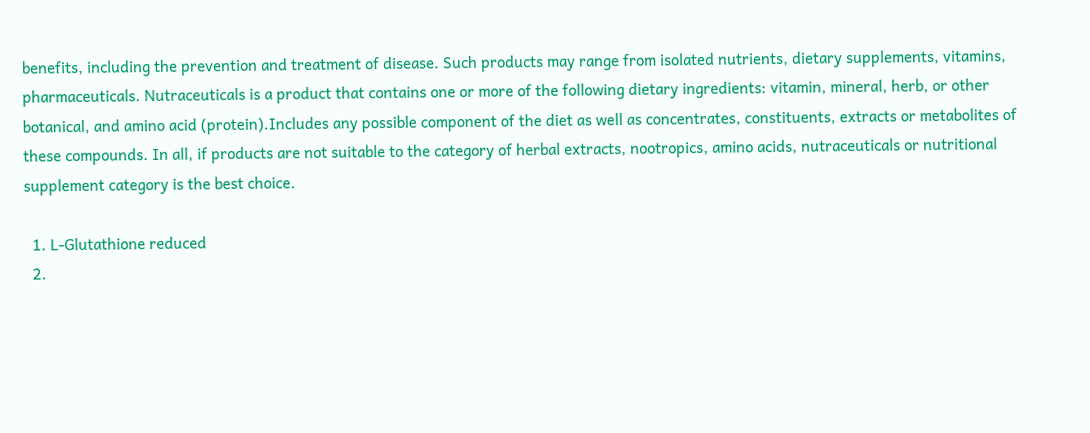benefits, including the prevention and treatment of disease. Such products may range from isolated nutrients, dietary supplements, vitamins, pharmaceuticals. Nutraceuticals is a product that contains one or more of the following dietary ingredients: vitamin, mineral, herb, or other botanical, and amino acid (protein).Includes any possible component of the diet as well as concentrates, constituents, extracts or metabolites of these compounds. In all, if products are not suitable to the category of herbal extracts, nootropics, amino acids, nutraceuticals or nutritional supplement category is the best choice.

  1. L-Glutathione reduced
  2.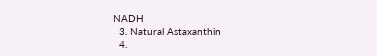NADH
  3. Natural Astaxanthin
  4.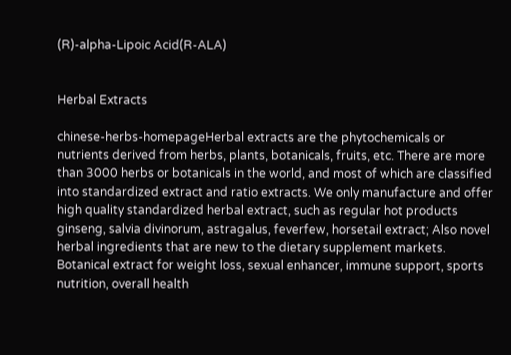(R)-alpha-Lipoic Acid(R-ALA)


Herbal Extracts

chinese-herbs-homepageHerbal extracts are the phytochemicals or nutrients derived from herbs, plants, botanicals, fruits, etc. There are more than 3000 herbs or botanicals in the world, and most of which are classified into standardized extract and ratio extracts. We only manufacture and offer high quality standardized herbal extract, such as regular hot products ginseng, salvia divinorum, astragalus, feverfew, horsetail extract; Also novel herbal ingredients that are new to the dietary supplement markets. Botanical extract for weight loss, sexual enhancer, immune support, sports nutrition, overall health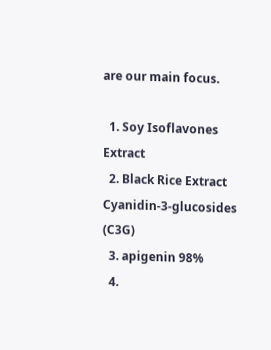are our main focus.

  1. Soy Isoflavones Extract
  2. Black Rice Extract Cyanidin-3-glucosides (C3G)
  3. apigenin 98%
  4.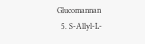Glucomannan
  5. S-Allyl-L-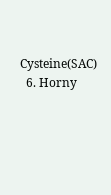Cysteine(SAC)
  6. Horny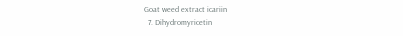Goat weed extract icariin
  7. Dihydromyricetin